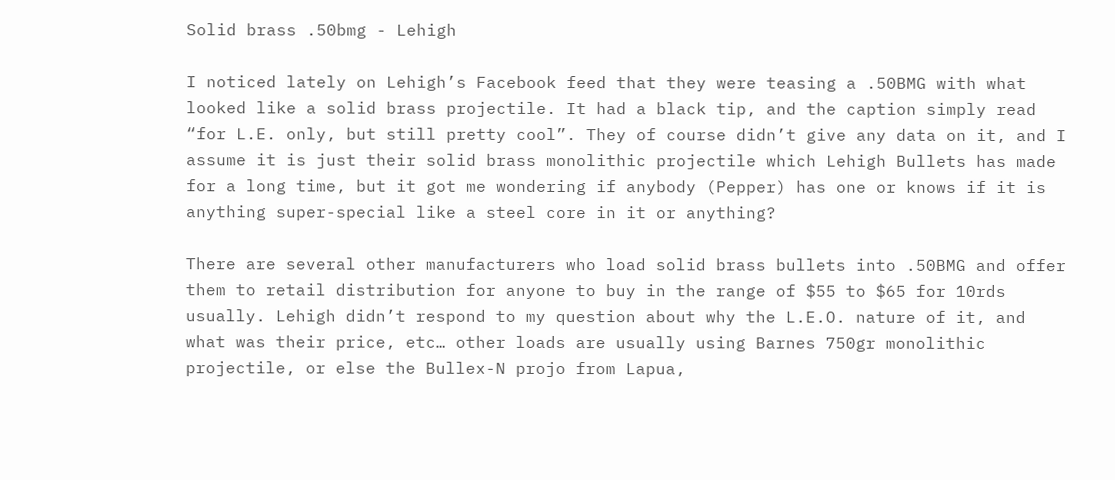Solid brass .50bmg - Lehigh

I noticed lately on Lehigh’s Facebook feed that they were teasing a .50BMG with what looked like a solid brass projectile. It had a black tip, and the caption simply read “for L.E. only, but still pretty cool”. They of course didn’t give any data on it, and I assume it is just their solid brass monolithic projectile which Lehigh Bullets has made for a long time, but it got me wondering if anybody (Pepper) has one or knows if it is anything super-special like a steel core in it or anything?

There are several other manufacturers who load solid brass bullets into .50BMG and offer them to retail distribution for anyone to buy in the range of $55 to $65 for 10rds usually. Lehigh didn’t respond to my question about why the L.E.O. nature of it, and what was their price, etc… other loads are usually using Barnes 750gr monolithic projectile, or else the Bullex-N projo from Lapua,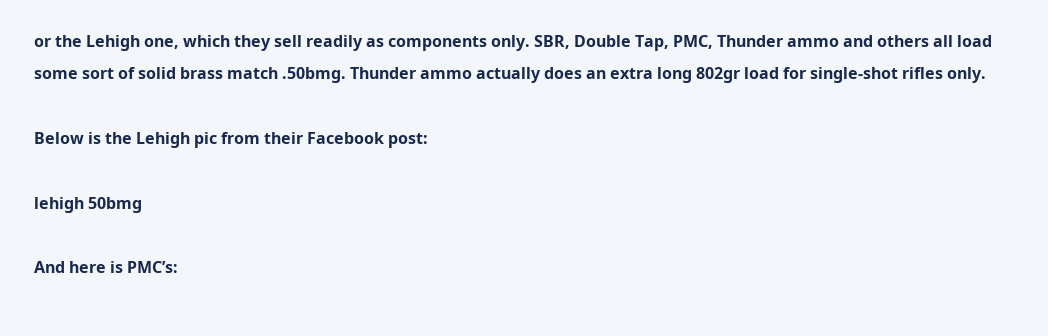or the Lehigh one, which they sell readily as components only. SBR, Double Tap, PMC, Thunder ammo and others all load some sort of solid brass match .50bmg. Thunder ammo actually does an extra long 802gr load for single-shot rifles only.

Below is the Lehigh pic from their Facebook post:

lehigh 50bmg

And here is PMC’s: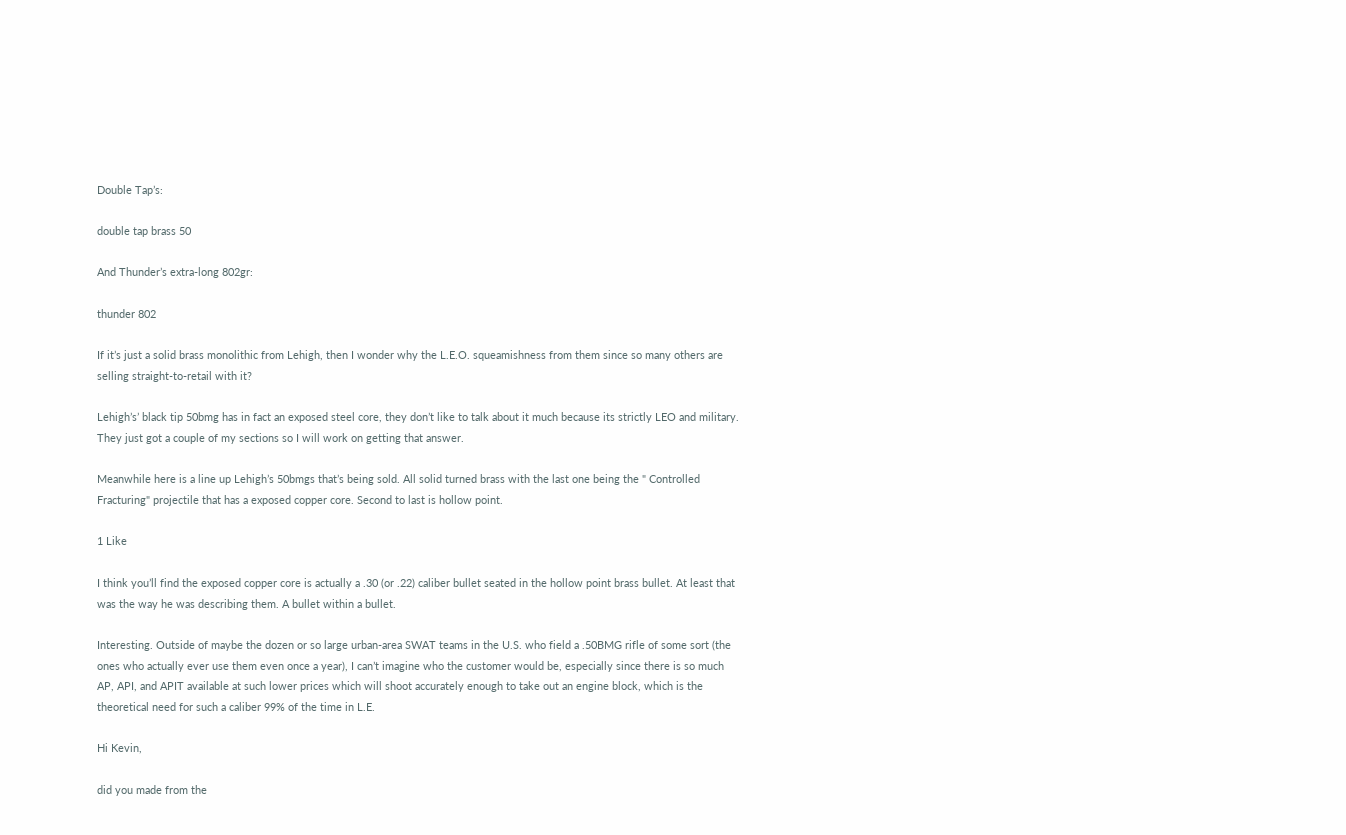Double Tap’s:

double tap brass 50

And Thunder’s extra-long 802gr:

thunder 802

If it’s just a solid brass monolithic from Lehigh, then I wonder why the L.E.O. squeamishness from them since so many others are selling straight-to-retail with it?

Lehigh’s’ black tip 50bmg has in fact an exposed steel core, they don’t like to talk about it much because its strictly LEO and military. They just got a couple of my sections so I will work on getting that answer.

Meanwhile here is a line up Lehigh’s 50bmgs that’s being sold. All solid turned brass with the last one being the " Controlled Fracturing" projectile that has a exposed copper core. Second to last is hollow point.

1 Like

I think you’ll find the exposed copper core is actually a .30 (or .22) caliber bullet seated in the hollow point brass bullet. At least that was the way he was describing them. A bullet within a bullet.

Interesting. Outside of maybe the dozen or so large urban-area SWAT teams in the U.S. who field a .50BMG rifle of some sort (the ones who actually ever use them even once a year), I can’t imagine who the customer would be, especially since there is so much AP, API, and APIT available at such lower prices which will shoot accurately enough to take out an engine block, which is the theoretical need for such a caliber 99% of the time in L.E.

Hi Kevin,

did you made from the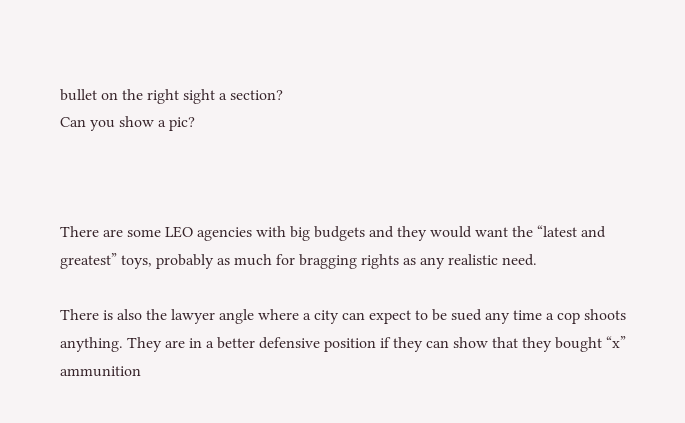bullet on the right sight a section?
Can you show a pic?



There are some LEO agencies with big budgets and they would want the “latest and greatest” toys, probably as much for bragging rights as any realistic need.

There is also the lawyer angle where a city can expect to be sued any time a cop shoots anything. They are in a better defensive position if they can show that they bought “x” ammunition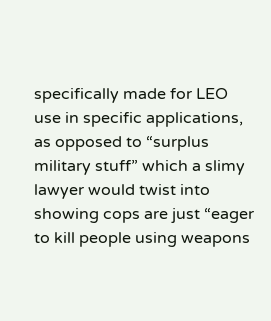specifically made for LEO use in specific applications, as opposed to “surplus military stuff” which a slimy lawyer would twist into showing cops are just “eager to kill people using weapons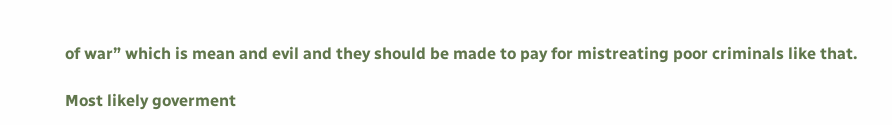of war” which is mean and evil and they should be made to pay for mistreating poor criminals like that.

Most likely goverment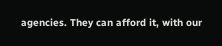agencies. They can afford it, with our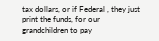tax dollars, or if Federal , they just print the funds, for our grandchildren to pay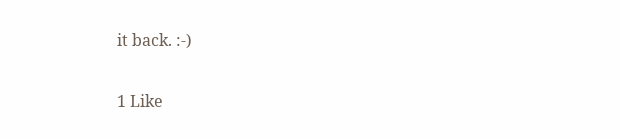it back. :-)

1 Like